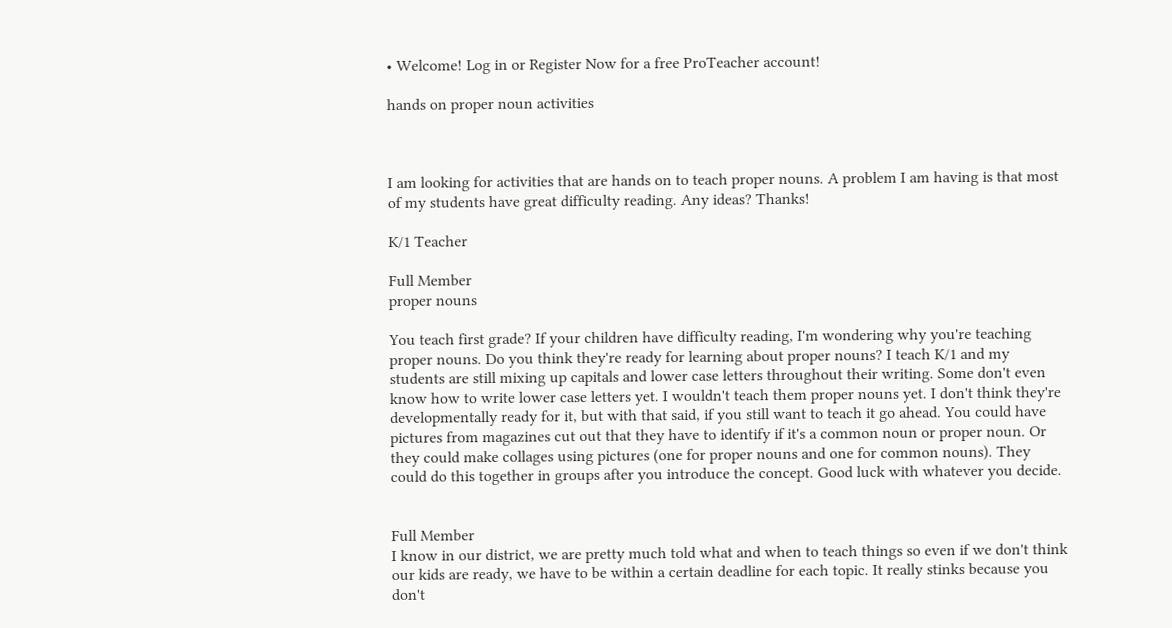• Welcome! Log in or Register Now for a free ProTeacher account!

hands on proper noun activities



I am looking for activities that are hands on to teach proper nouns. A problem I am having is that most of my students have great difficulty reading. Any ideas? Thanks!

K/1 Teacher

Full Member
proper nouns

You teach first grade? If your children have difficulty reading, I'm wondering why you're teaching proper nouns. Do you think they're ready for learning about proper nouns? I teach K/1 and my students are still mixing up capitals and lower case letters throughout their writing. Some don't even know how to write lower case letters yet. I wouldn't teach them proper nouns yet. I don't think they're developmentally ready for it, but with that said, if you still want to teach it go ahead. You could have pictures from magazines cut out that they have to identify if it's a common noun or proper noun. Or they could make collages using pictures (one for proper nouns and one for common nouns). They could do this together in groups after you introduce the concept. Good luck with whatever you decide.


Full Member
I know in our district, we are pretty much told what and when to teach things so even if we don't think our kids are ready, we have to be within a certain deadline for each topic. It really stinks because you don't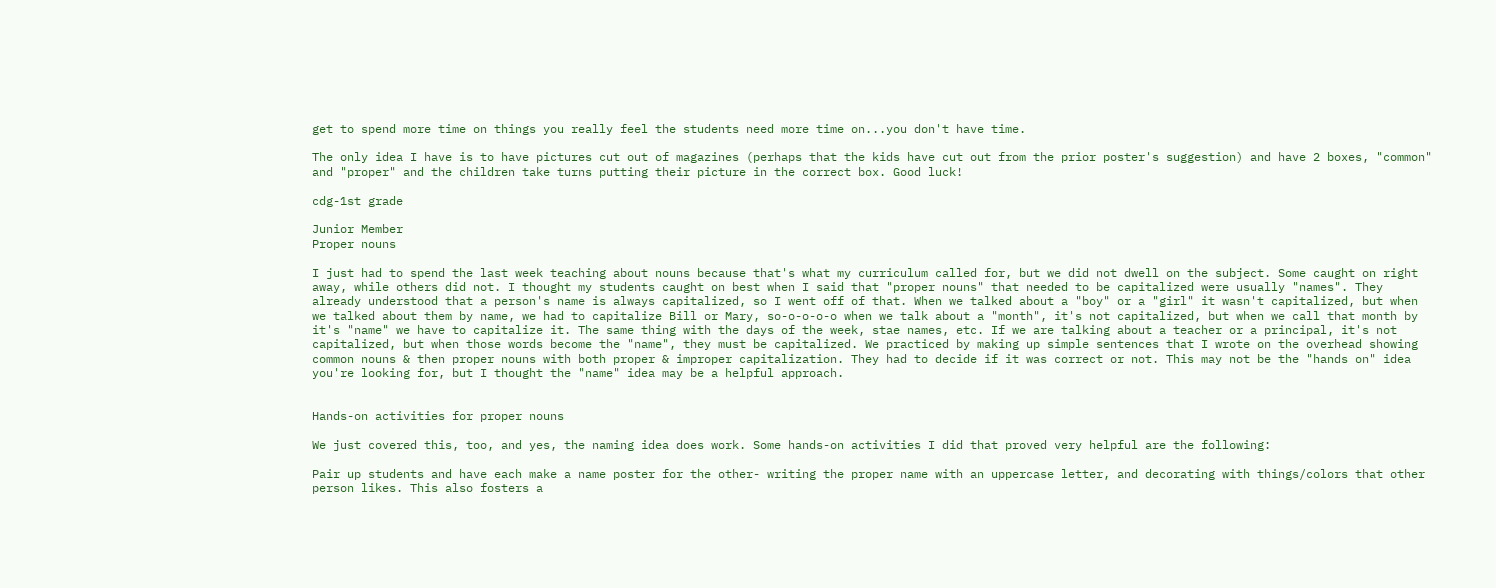get to spend more time on things you really feel the students need more time on...you don't have time.

The only idea I have is to have pictures cut out of magazines (perhaps that the kids have cut out from the prior poster's suggestion) and have 2 boxes, "common" and "proper" and the children take turns putting their picture in the correct box. Good luck!

cdg-1st grade

Junior Member
Proper nouns

I just had to spend the last week teaching about nouns because that's what my curriculum called for, but we did not dwell on the subject. Some caught on right away, while others did not. I thought my students caught on best when I said that "proper nouns" that needed to be capitalized were usually "names". They already understood that a person's name is always capitalized, so I went off of that. When we talked about a "boy" or a "girl" it wasn't capitalized, but when we talked about them by name, we had to capitalize Bill or Mary, so-o-o-o-o when we talk about a "month", it's not capitalized, but when we call that month by it's "name" we have to capitalize it. The same thing with the days of the week, stae names, etc. If we are talking about a teacher or a principal, it's not capitalized, but when those words become the "name", they must be capitalized. We practiced by making up simple sentences that I wrote on the overhead showing common nouns & then proper nouns with both proper & improper capitalization. They had to decide if it was correct or not. This may not be the "hands on" idea you're looking for, but I thought the "name" idea may be a helpful approach.


Hands-on activities for proper nouns

We just covered this, too, and yes, the naming idea does work. Some hands-on activities I did that proved very helpful are the following:

Pair up students and have each make a name poster for the other- writing the proper name with an uppercase letter, and decorating with things/colors that other person likes. This also fosters a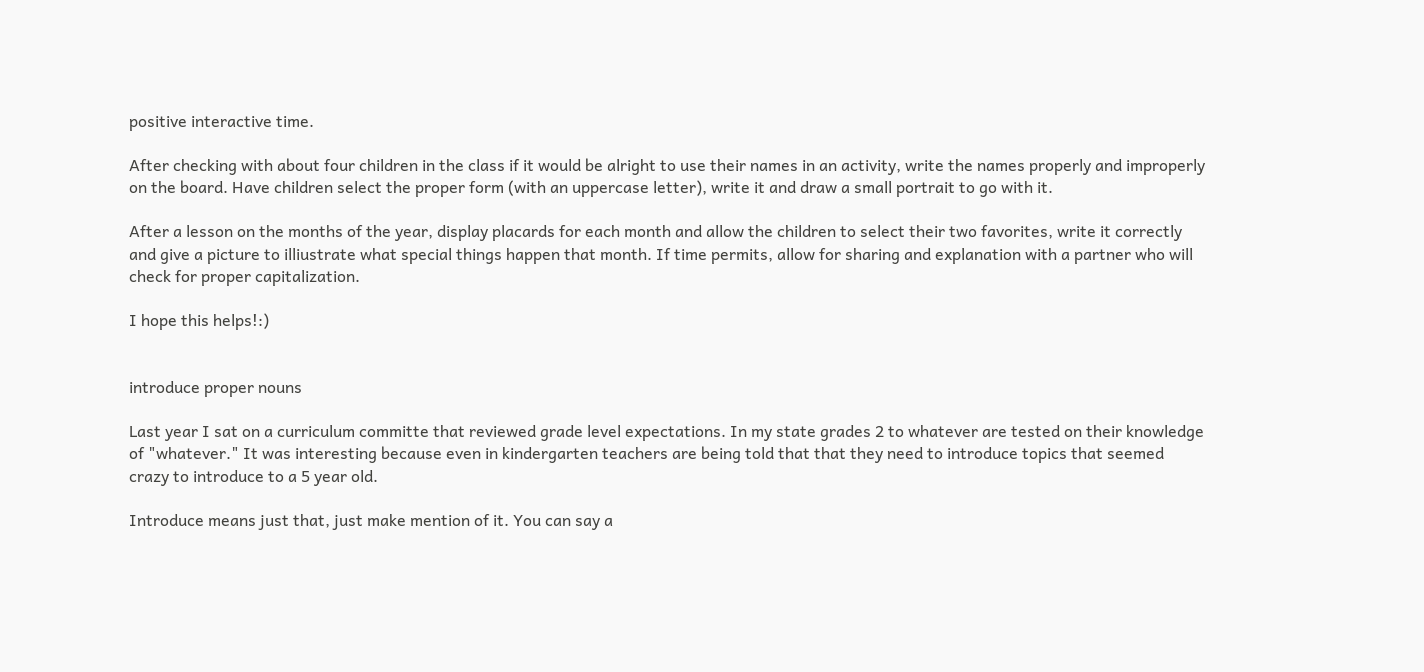positive interactive time.

After checking with about four children in the class if it would be alright to use their names in an activity, write the names properly and improperly on the board. Have children select the proper form (with an uppercase letter), write it and draw a small portrait to go with it.

After a lesson on the months of the year, display placards for each month and allow the children to select their two favorites, write it correctly and give a picture to illiustrate what special things happen that month. If time permits, allow for sharing and explanation with a partner who will check for proper capitalization.

I hope this helps!:)


introduce proper nouns

Last year I sat on a curriculum committe that reviewed grade level expectations. In my state grades 2 to whatever are tested on their knowledge of "whatever." It was interesting because even in kindergarten teachers are being told that that they need to introduce topics that seemed crazy to introduce to a 5 year old.

Introduce means just that, just make mention of it. You can say a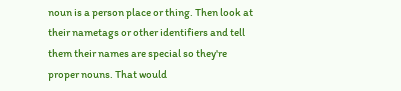noun is a person place or thing. Then look at their nametags or other identifiers and tell them their names are special so they're proper nouns. That would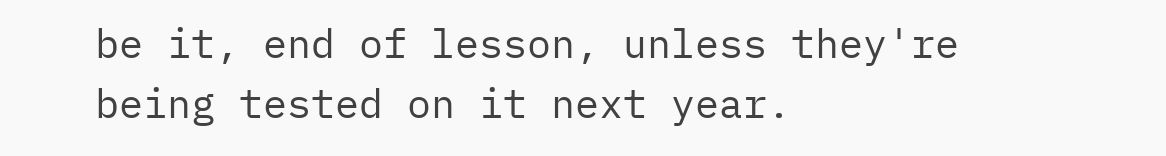be it, end of lesson, unless they're being tested on it next year.